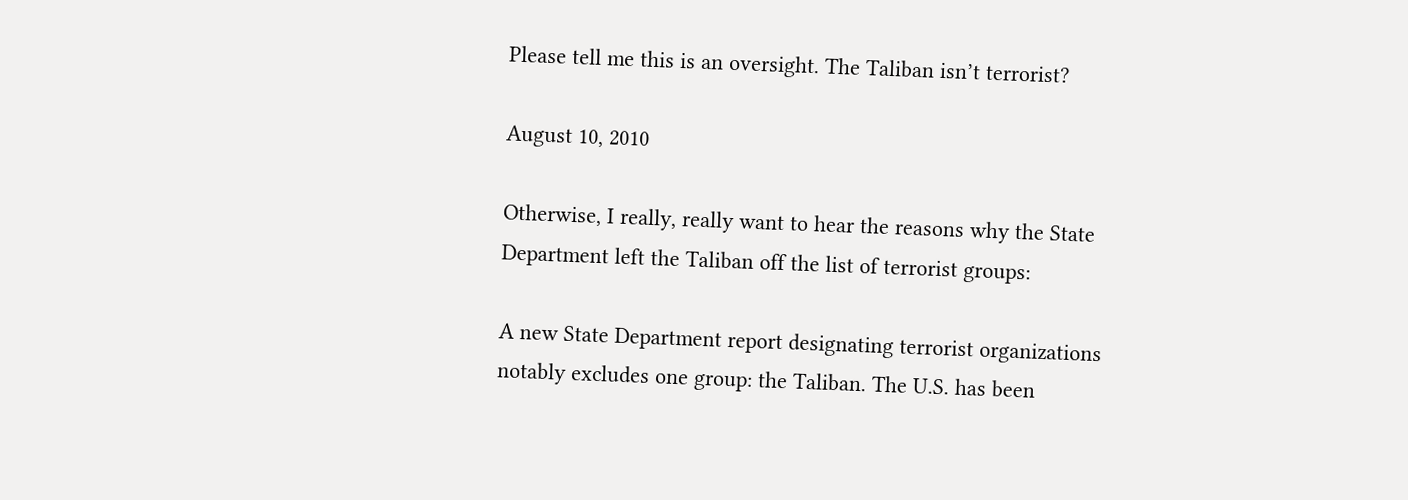Please tell me this is an oversight. The Taliban isn’t terrorist?

August 10, 2010

Otherwise, I really, really want to hear the reasons why the State Department left the Taliban off the list of terrorist groups:

A new State Department report designating terrorist organizations notably excludes one group: the Taliban. The U.S. has been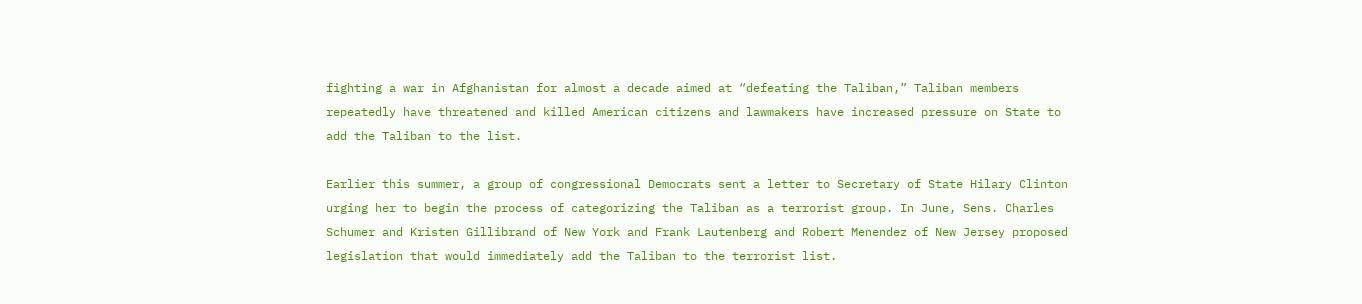fighting a war in Afghanistan for almost a decade aimed at “defeating the Taliban,” Taliban members repeatedly have threatened and killed American citizens and lawmakers have increased pressure on State to add the Taliban to the list.

Earlier this summer, a group of congressional Democrats sent a letter to Secretary of State Hilary Clinton urging her to begin the process of categorizing the Taliban as a terrorist group. In June, Sens. Charles Schumer and Kristen Gillibrand of New York and Frank Lautenberg and Robert Menendez of New Jersey proposed legislation that would immediately add the Taliban to the terrorist list.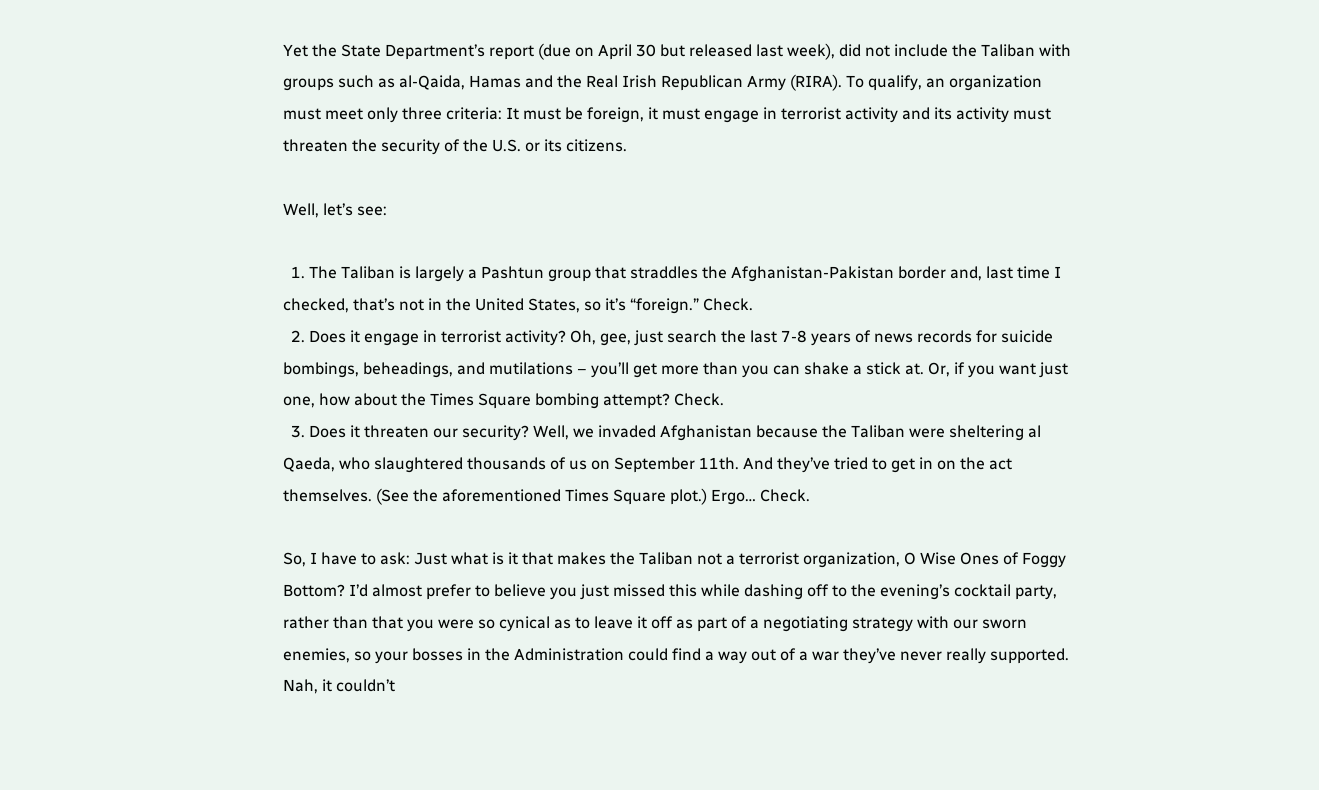Yet the State Department’s report (due on April 30 but released last week), did not include the Taliban with groups such as al-Qaida, Hamas and the Real Irish Republican Army (RIRA). To qualify, an organization must meet only three criteria: It must be foreign, it must engage in terrorist activity and its activity must threaten the security of the U.S. or its citizens.

Well, let’s see:

  1. The Taliban is largely a Pashtun group that straddles the Afghanistan-Pakistan border and, last time I checked, that’s not in the United States, so it’s “foreign.” Check.
  2. Does it engage in terrorist activity? Oh, gee, just search the last 7-8 years of news records for suicide bombings, beheadings, and mutilations – you’ll get more than you can shake a stick at. Or, if you want just one, how about the Times Square bombing attempt? Check.
  3. Does it threaten our security? Well, we invaded Afghanistan because the Taliban were sheltering al Qaeda, who slaughtered thousands of us on September 11th. And they’ve tried to get in on the act themselves. (See the aforementioned Times Square plot.) Ergo… Check.

So, I have to ask: Just what is it that makes the Taliban not a terrorist organization, O Wise Ones of Foggy Bottom? I’d almost prefer to believe you just missed this while dashing off to the evening’s cocktail party, rather than that you were so cynical as to leave it off as part of a negotiating strategy with our sworn enemies, so your bosses in the Administration could find a way out of a war they’ve never really supported. Nah, it couldn’t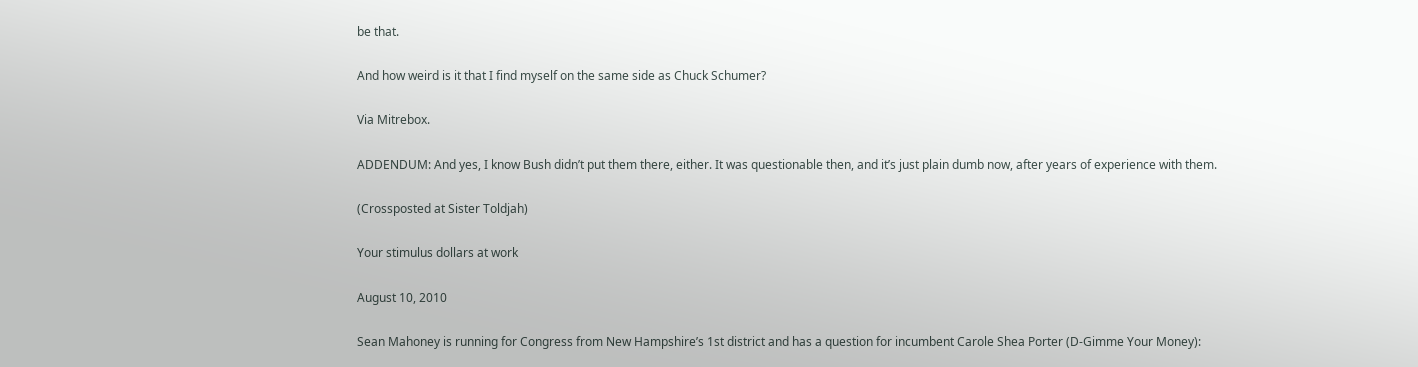be that.

And how weird is it that I find myself on the same side as Chuck Schumer?

Via Mitrebox.

ADDENDUM: And yes, I know Bush didn’t put them there, either. It was questionable then, and it’s just plain dumb now, after years of experience with them.

(Crossposted at Sister Toldjah)

Your stimulus dollars at work

August 10, 2010

Sean Mahoney is running for Congress from New Hampshire’s 1st district and has a question for incumbent Carole Shea Porter (D-Gimme Your Money):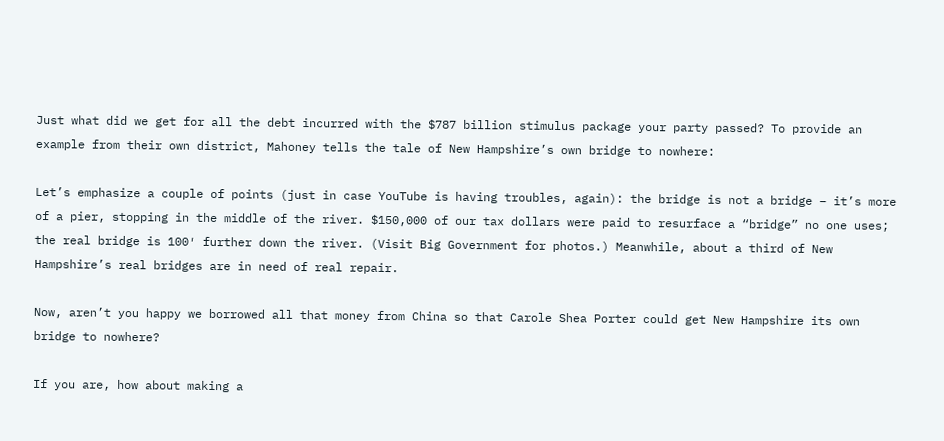Just what did we get for all the debt incurred with the $787 billion stimulus package your party passed? To provide an example from their own district, Mahoney tells the tale of New Hampshire’s own bridge to nowhere:

Let’s emphasize a couple of points (just in case YouTube is having troubles, again): the bridge is not a bridge – it’s more of a pier, stopping in the middle of the river. $150,000 of our tax dollars were paid to resurface a “bridge” no one uses; the real bridge is 100′ further down the river. (Visit Big Government for photos.) Meanwhile, about a third of New Hampshire’s real bridges are in need of real repair.

Now, aren’t you happy we borrowed all that money from China so that Carole Shea Porter could get New Hampshire its own bridge to nowhere?

If you are, how about making a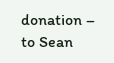donation – to Sean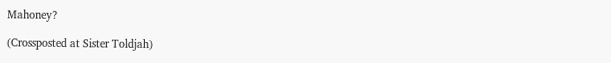Mahoney?

(Crossposted at Sister Toldjah)